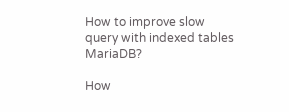How to improve slow query with indexed tables MariaDB?

How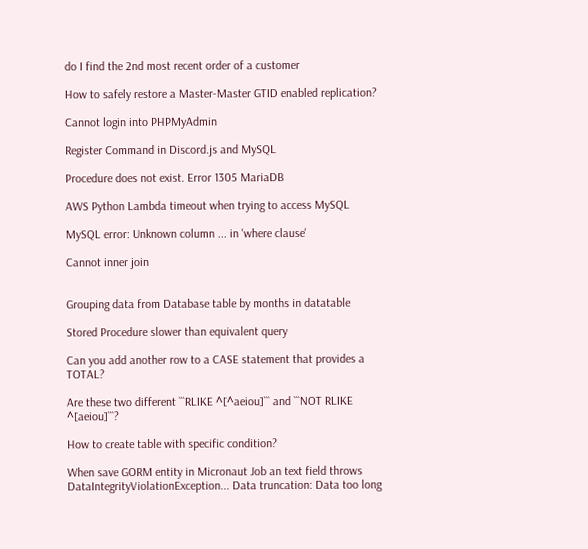do I find the 2nd most recent order of a customer

How to safely restore a Master-Master GTID enabled replication?

Cannot login into PHPMyAdmin

Register Command in Discord.js and MySQL

Procedure does not exist. Error 1305 MariaDB

AWS Python Lambda timeout when trying to access MySQL

MySQL error: Unknown column ... in 'where clause'

Cannot inner join


Grouping data from Database table by months in datatable

Stored Procedure slower than equivalent query

Can you add another row to a CASE statement that provides a TOTAL?

Are these two different ```RLIKE ^[^aeiou]``` and ```NOT RLIKE ^[aeiou]```?

How to create table with specific condition?

When save GORM entity in Micronaut Job an text field throws DataIntegrityViolationException... Data truncation: Data too long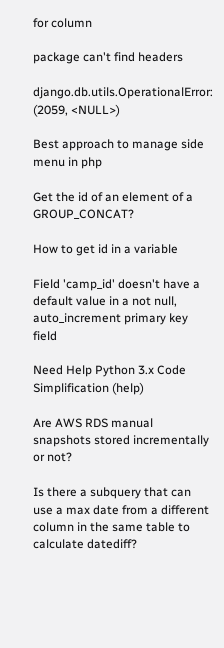for column

package can't find headers

django.db.utils.OperationalError: (2059, <NULL>)

Best approach to manage side menu in php

Get the id of an element of a GROUP_CONCAT?

How to get id in a variable

Field 'camp_id' doesn't have a default value in a not null, auto_increment primary key field

Need Help Python 3.x Code Simplification (help)

Are AWS RDS manual snapshots stored incrementally or not?

Is there a subquery that can use a max date from a different column in the same table to calculate datediff?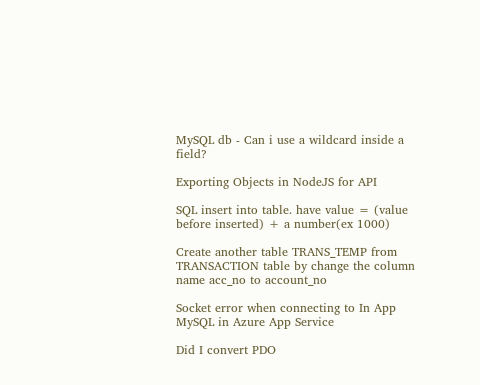MySQL db - Can i use a wildcard inside a field?

Exporting Objects in NodeJS for API

SQL insert into table. have value = (value before inserted) + a number(ex 1000)

Create another table TRANS_TEMP from TRANSACTION table by change the column name acc_no to account_no

Socket error when connecting to In App MySQL in Azure App Service

Did I convert PDO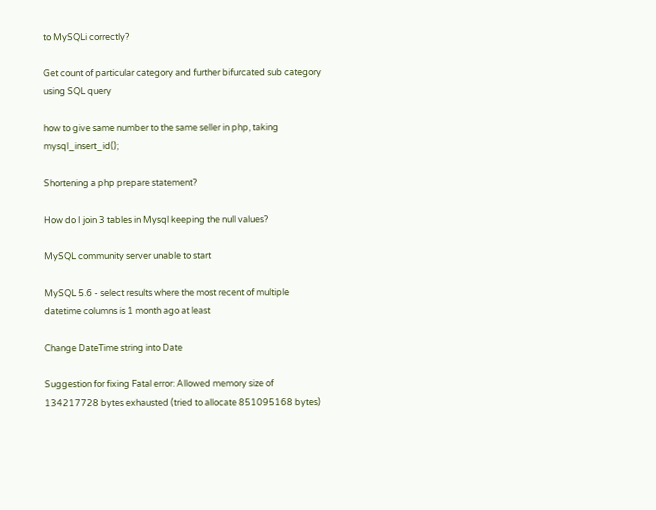to MySQLi correctly?

Get count of particular category and further bifurcated sub category using SQL query

how to give same number to the same seller in php, taking mysql_insert_id();

Shortening a php prepare statement?

How do I join 3 tables in Mysql keeping the null values?

MySQL community server unable to start

MySQL 5.6 - select results where the most recent of multiple datetime columns is 1 month ago at least

Change DateTime string into Date

Suggestion for fixing Fatal error: Allowed memory size of 134217728 bytes exhausted (tried to allocate 851095168 bytes)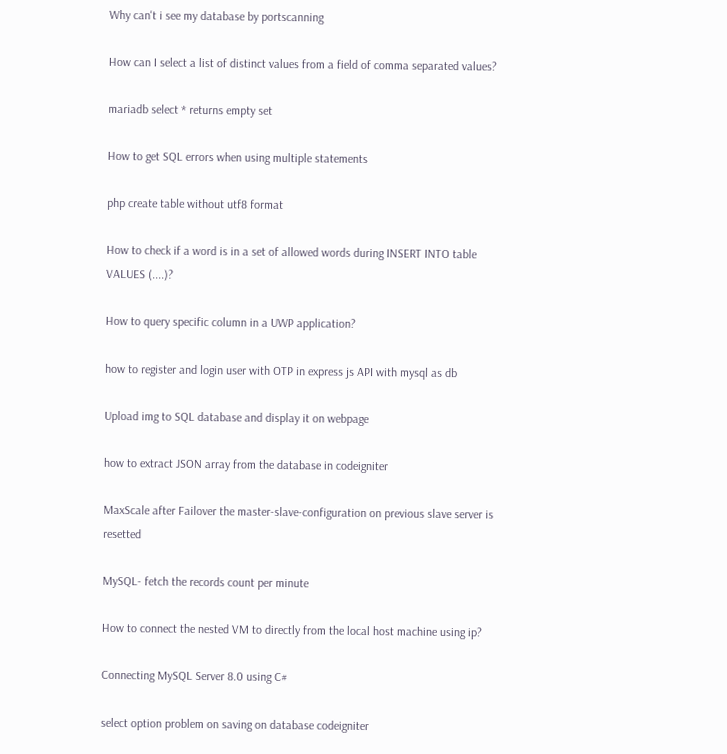Why can't i see my database by portscanning

How can I select a list of distinct values from a field of comma separated values?

mariadb select * returns empty set

How to get SQL errors when using multiple statements

php create table without utf8 format

How to check if a word is in a set of allowed words during INSERT INTO table VALUES (....)?

How to query specific column in a UWP application?

how to register and login user with OTP in express js API with mysql as db

Upload img to SQL database and display it on webpage

how to extract JSON array from the database in codeigniter

MaxScale after Failover the master-slave-configuration on previous slave server is resetted

MySQL- fetch the records count per minute

How to connect the nested VM to directly from the local host machine using ip?

Connecting MySQL Server 8.0 using C#

select option problem on saving on database codeigniter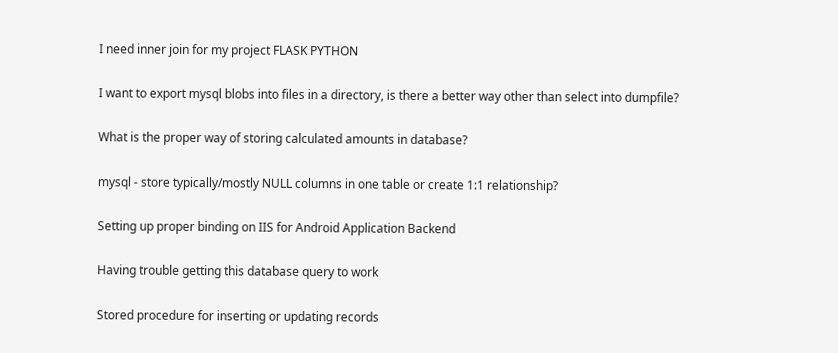I need inner join for my project FLASK PYTHON

I want to export mysql blobs into files in a directory, is there a better way other than select into dumpfile?

What is the proper way of storing calculated amounts in database?

mysql - store typically/mostly NULL columns in one table or create 1:1 relationship?

Setting up proper binding on IIS for Android Application Backend

Having trouble getting this database query to work

Stored procedure for inserting or updating records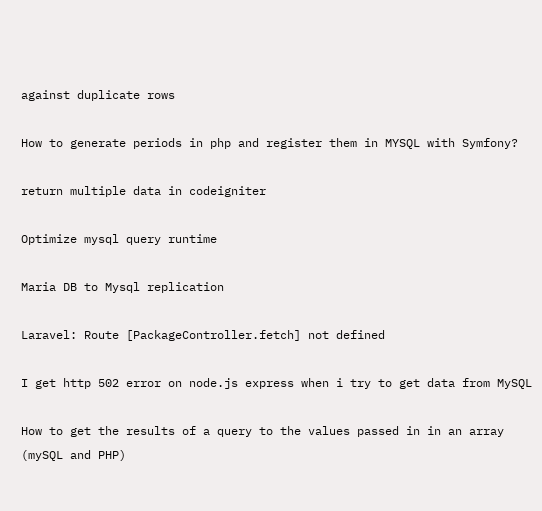against duplicate rows

How to generate periods in php and register them in MYSQL with Symfony?

return multiple data in codeigniter

Optimize mysql query runtime

Maria DB to Mysql replication

Laravel: Route [PackageController.fetch] not defined

I get http 502 error on node.js express when i try to get data from MySQL

How to get the results of a query to the values passed in in an array (mySQL and PHP)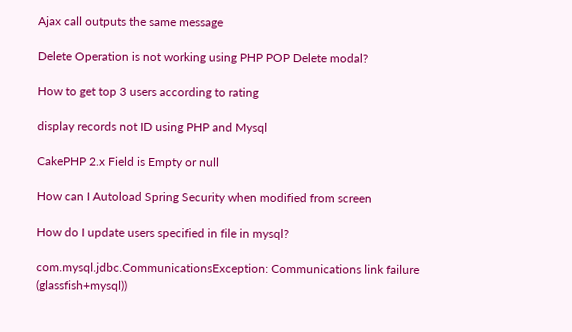Ajax call outputs the same message

Delete Operation is not working using PHP POP Delete modal?

How to get top 3 users according to rating

display records not ID using PHP and Mysql

CakePHP 2.x Field is Empty or null

How can I Autoload Spring Security when modified from screen

How do I update users specified in file in mysql?

com.mysql.jdbc.CommunicationsException: Communications link failure (glassfish+mysql))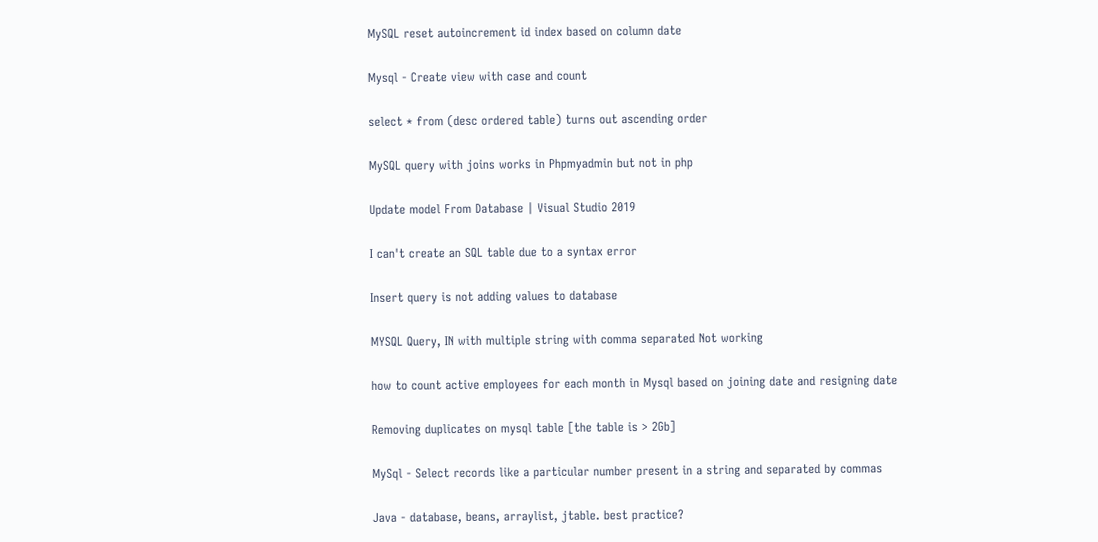MySQL reset autoincrement id index based on column date

Mysql - Create view with case and count

select * from (desc ordered table) turns out ascending order

MySQL query with joins works in Phpmyadmin but not in php

Update model From Database | Visual Studio 2019

I can't create an SQL table due to a syntax error

Insert query is not adding values to database

MYSQL Query, IN with multiple string with comma separated Not working

how to count active employees for each month in Mysql based on joining date and resigning date

Removing duplicates on mysql table [the table is > 2Gb]

MySql - Select records like a particular number present in a string and separated by commas

Java - database, beans, arraylist, jtable. best practice?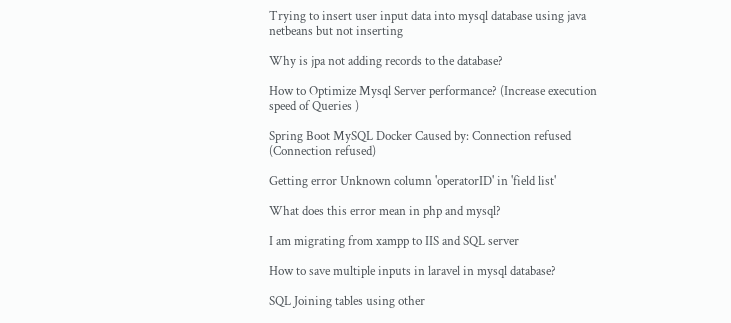Trying to insert user input data into mysql database using java netbeans but not inserting

Why is jpa not adding records to the database?

How to Optimize Mysql Server performance? (Increase execution speed of Queries )

Spring Boot MySQL Docker Caused by: Connection refused (Connection refused)

Getting error Unknown column 'operatorID' in 'field list'

What does this error mean in php and mysql?

I am migrating from xampp to IIS and SQL server

How to save multiple inputs in laravel in mysql database?

SQL Joining tables using other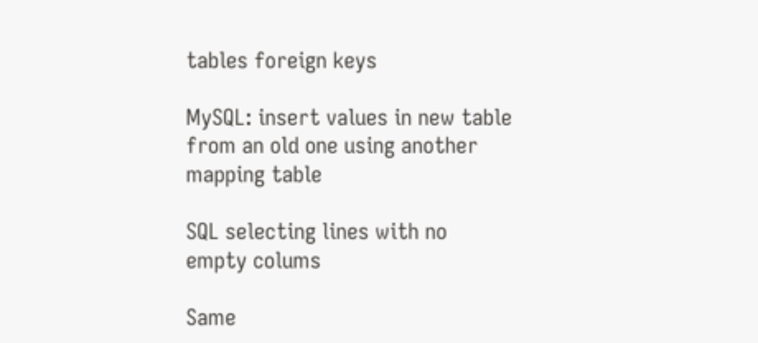tables foreign keys

MySQL: insert values in new table from an old one using another mapping table

SQL selecting lines with no empty colums

Same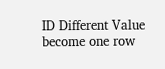ID Different Value become one row